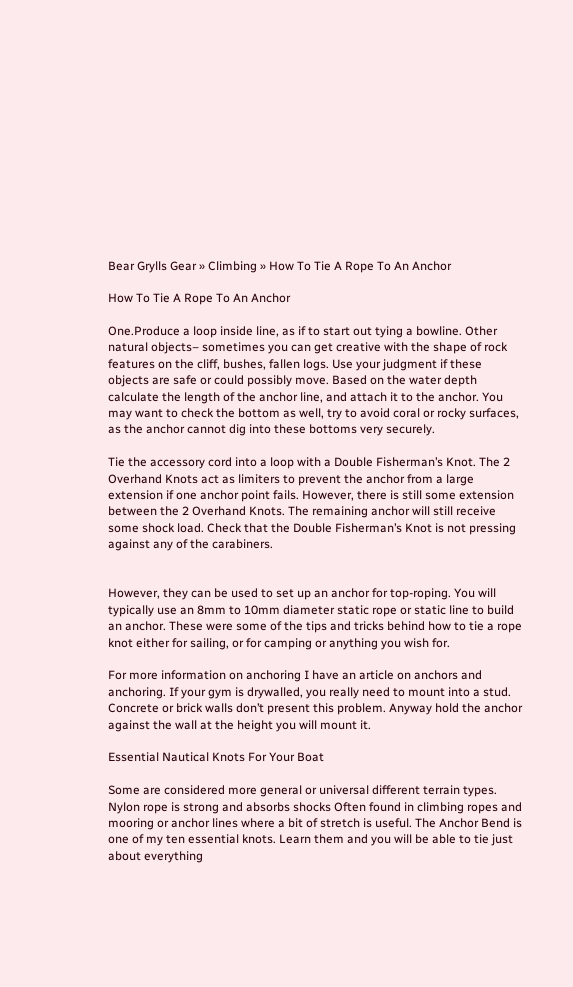Bear Grylls Gear » Climbing » How To Tie A Rope To An Anchor

How To Tie A Rope To An Anchor

One.Produce a loop inside line, as if to start out tying a bowline. Other natural objects– sometimes you can get creative with the shape of rock features on the cliff, bushes, fallen logs. Use your judgment if these objects are safe or could possibly move. Based on the water depth calculate the length of the anchor line, and attach it to the anchor. You may want to check the bottom as well, try to avoid coral or rocky surfaces, as the anchor cannot dig into these bottoms very securely.

Tie the accessory cord into a loop with a Double Fisherman’s Knot. The 2 Overhand Knots act as limiters to prevent the anchor from a large extension if one anchor point fails. However, there is still some extension between the 2 Overhand Knots. The remaining anchor will still receive some shock load. Check that the Double Fisherman’s Knot is not pressing against any of the carabiners.


However, they can be used to set up an anchor for top-roping. You will typically use an 8mm to 10mm diameter static rope or static line to build an anchor. These were some of the tips and tricks behind how to tie a rope knot either for sailing, or for camping or anything you wish for.

For more information on anchoring I have an article on anchors and anchoring. If your gym is drywalled, you really need to mount into a stud. Concrete or brick walls don’t present this problem. Anyway hold the anchor against the wall at the height you will mount it.

Essential Nautical Knots For Your Boat

Some are considered more general or universal different terrain types. Nylon rope is strong and absorbs shocks Often found in climbing ropes and mooring or anchor lines where a bit of stretch is useful. The Anchor Bend is one of my ten essential knots. Learn them and you will be able to tie just about everything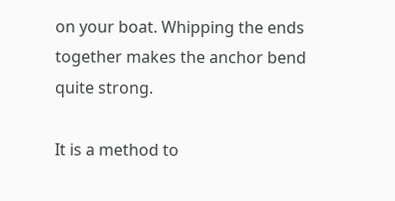on your boat. Whipping the ends together makes the anchor bend quite strong.

It is a method to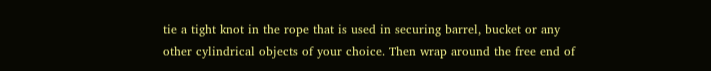tie a tight knot in the rope that is used in securing barrel, bucket or any other cylindrical objects of your choice. Then wrap around the free end of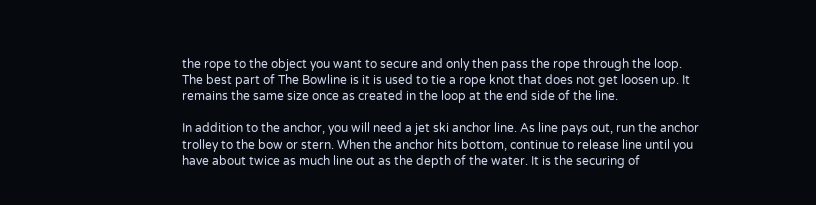the rope to the object you want to secure and only then pass the rope through the loop. The best part of The Bowline is it is used to tie a rope knot that does not get loosen up. It remains the same size once as created in the loop at the end side of the line.

In addition to the anchor, you will need a jet ski anchor line. As line pays out, run the anchor trolley to the bow or stern. When the anchor hits bottom, continue to release line until you have about twice as much line out as the depth of the water. It is the securing of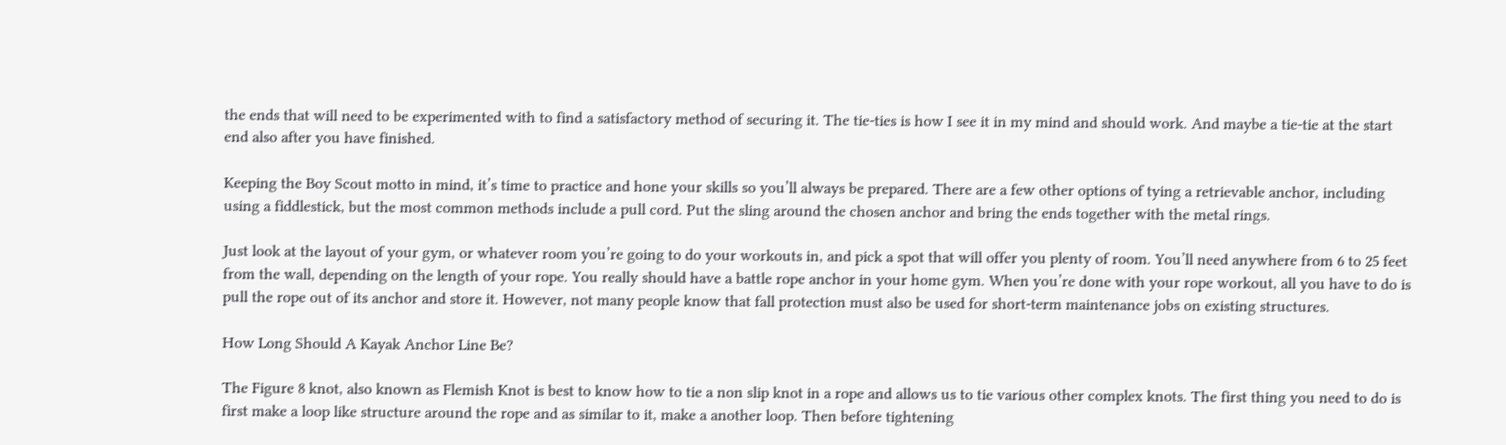the ends that will need to be experimented with to find a satisfactory method of securing it. The tie-ties is how I see it in my mind and should work. And maybe a tie-tie at the start end also after you have finished.

Keeping the Boy Scout motto in mind, it’s time to practice and hone your skills so you’ll always be prepared. There are a few other options of tying a retrievable anchor, including using a fiddlestick, but the most common methods include a pull cord. Put the sling around the chosen anchor and bring the ends together with the metal rings.

Just look at the layout of your gym, or whatever room you’re going to do your workouts in, and pick a spot that will offer you plenty of room. You’ll need anywhere from 6 to 25 feet from the wall, depending on the length of your rope. You really should have a battle rope anchor in your home gym. When you’re done with your rope workout, all you have to do is pull the rope out of its anchor and store it. However, not many people know that fall protection must also be used for short-term maintenance jobs on existing structures.

How Long Should A Kayak Anchor Line Be?

The Figure 8 knot, also known as Flemish Knot is best to know how to tie a non slip knot in a rope and allows us to tie various other complex knots. The first thing you need to do is first make a loop like structure around the rope and as similar to it, make a another loop. Then before tightening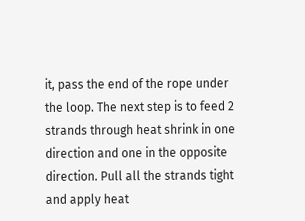it, pass the end of the rope under the loop. The next step is to feed 2 strands through heat shrink in one direction and one in the opposite direction. Pull all the strands tight and apply heat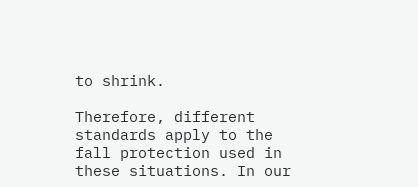to shrink.

Therefore, different standards apply to the fall protection used in these situations. In our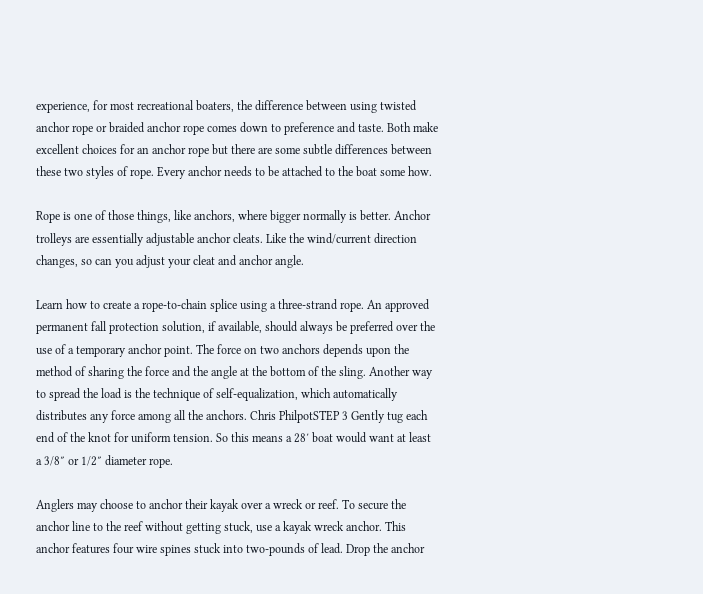experience, for most recreational boaters, the difference between using twisted anchor rope or braided anchor rope comes down to preference and taste. Both make excellent choices for an anchor rope but there are some subtle differences between these two styles of rope. Every anchor needs to be attached to the boat some how.

Rope is one of those things, like anchors, where bigger normally is better. Anchor trolleys are essentially adjustable anchor cleats. Like the wind/current direction changes, so can you adjust your cleat and anchor angle.

Learn how to create a rope-to-chain splice using a three-strand rope. An approved permanent fall protection solution, if available, should always be preferred over the use of a temporary anchor point. The force on two anchors depends upon the method of sharing the force and the angle at the bottom of the sling. Another way to spread the load is the technique of self-equalization, which automatically distributes any force among all the anchors. Chris PhilpotSTEP 3 Gently tug each end of the knot for uniform tension. So this means a 28′ boat would want at least a 3/8″ or 1/2″ diameter rope.

Anglers may choose to anchor their kayak over a wreck or reef. To secure the anchor line to the reef without getting stuck, use a kayak wreck anchor. This anchor features four wire spines stuck into two-pounds of lead. Drop the anchor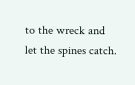to the wreck and let the spines catch.